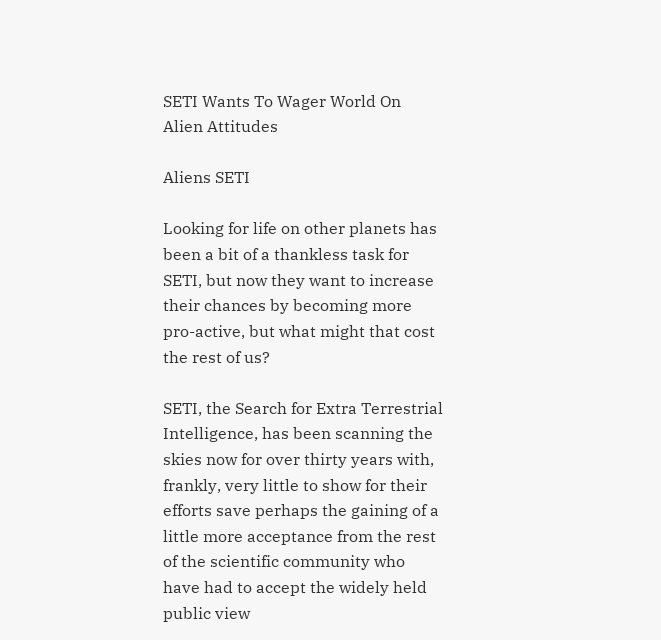SETI Wants To Wager World On Alien Attitudes

Aliens SETI

Looking for life on other planets has been a bit of a thankless task for SETI, but now they want to increase their chances by becoming more pro-active, but what might that cost the rest of us?

SETI, the Search for Extra Terrestrial Intelligence, has been scanning the skies now for over thirty years with, frankly, very little to show for their efforts save perhaps the gaining of a little more acceptance from the rest of the scientific community who have had to accept the widely held public view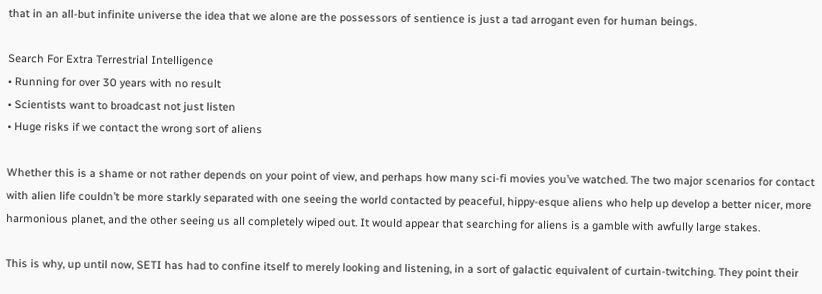that in an all-but infinite universe the idea that we alone are the possessors of sentience is just a tad arrogant even for human beings.

Search For Extra Terrestrial Intelligence
• Running for over 30 years with no result
• Scientists want to broadcast not just listen
• Huge risks if we contact the wrong sort of aliens

Whether this is a shame or not rather depends on your point of view, and perhaps how many sci-fi movies you’ve watched. The two major scenarios for contact with alien life couldn’t be more starkly separated with one seeing the world contacted by peaceful, hippy-esque aliens who help up develop a better nicer, more harmonious planet, and the other seeing us all completely wiped out. It would appear that searching for aliens is a gamble with awfully large stakes.

This is why, up until now, SETI has had to confine itself to merely looking and listening, in a sort of galactic equivalent of curtain-twitching. They point their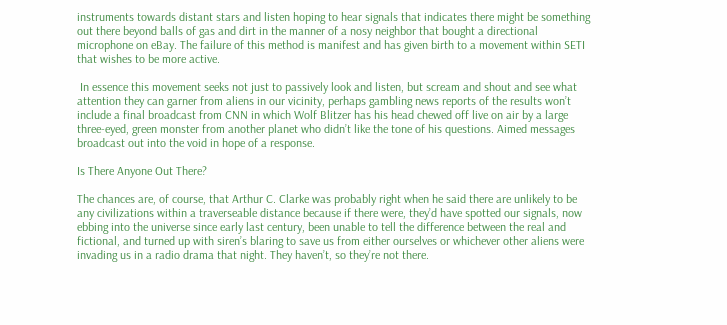instruments towards distant stars and listen hoping to hear signals that indicates there might be something out there beyond balls of gas and dirt in the manner of a nosy neighbor that bought a directional microphone on eBay. The failure of this method is manifest and has given birth to a movement within SETI that wishes to be more active.

 In essence this movement seeks not just to passively look and listen, but scream and shout and see what attention they can garner from aliens in our vicinity, perhaps gambling news reports of the results won’t include a final broadcast from CNN in which Wolf Blitzer has his head chewed off live on air by a large three-eyed, green monster from another planet who didn’t like the tone of his questions. Aimed messages broadcast out into the void in hope of a response.

Is There Anyone Out There?

The chances are, of course, that Arthur C. Clarke was probably right when he said there are unlikely to be any civilizations within a traverseable distance because if there were, they’d have spotted our signals, now ebbing into the universe since early last century, been unable to tell the difference between the real and fictional, and turned up with siren’s blaring to save us from either ourselves or whichever other aliens were invading us in a radio drama that night. They haven’t, so they’re not there.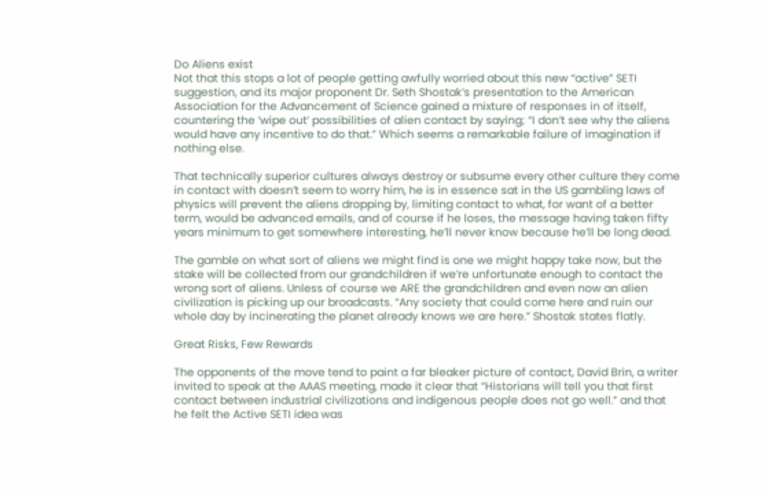Do Aliens exist
Not that this stops a lot of people getting awfully worried about this new “active” SETI suggestion, and its major proponent Dr. Seth Shostak’s presentation to the American Association for the Advancement of Science gained a mixture of responses in of itself, countering the ‘wipe out’ possibilities of alien contact by saying; “I don’t see why the aliens would have any incentive to do that.” Which seems a remarkable failure of imagination if nothing else.

That technically superior cultures always destroy or subsume every other culture they come in contact with doesn’t seem to worry him, he is in essence sat in the US gambling laws of physics will prevent the aliens dropping by, limiting contact to what, for want of a better term, would be advanced emails, and of course if he loses, the message having taken fifty years minimum to get somewhere interesting, he’ll never know because he’ll be long dead.

The gamble on what sort of aliens we might find is one we might happy take now, but the stake will be collected from our grandchildren if we’re unfortunate enough to contact the wrong sort of aliens. Unless of course we ARE the grandchildren and even now an alien civilization is picking up our broadcasts. “Any society that could come here and ruin our whole day by incinerating the planet already knows we are here.” Shostak states flatly.

Great Risks, Few Rewards

The opponents of the move tend to paint a far bleaker picture of contact, David Brin, a writer invited to speak at the AAAS meeting, made it clear that “Historians will tell you that first contact between industrial civilizations and indigenous people does not go well.” and that he felt the Active SETI idea was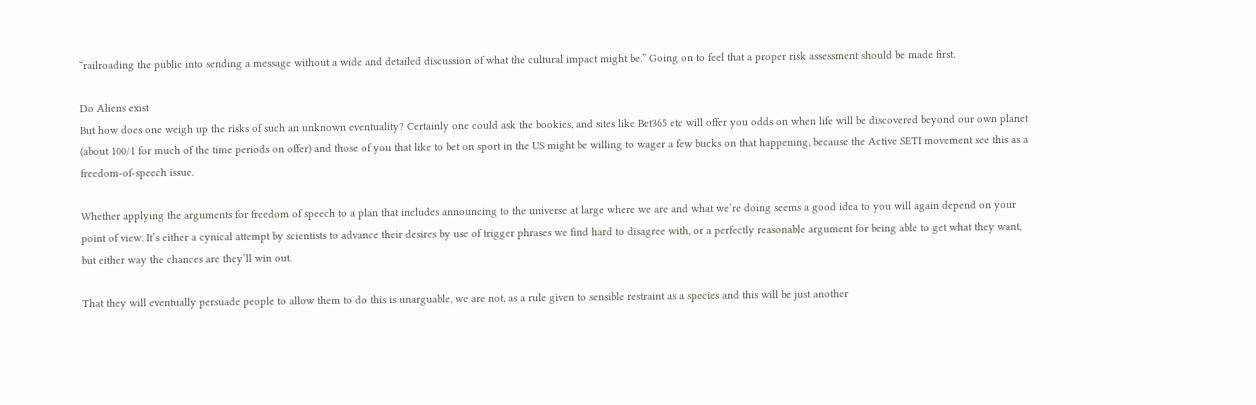“railroading the public into sending a message without a wide and detailed discussion of what the cultural impact might be.” Going on to feel that a proper risk assessment should be made first.

Do Aliens exist
But how does one weigh up the risks of such an unknown eventuality? Certainly one could ask the bookies, and sites like Bet365 etc will offer you odds on when life will be discovered beyond our own planet (about 100/1 for much of the time periods on offer) and those of you that like to bet on sport in the US might be willing to wager a few bucks on that happening, because the Active SETI movement see this as a freedom-of-speech issue.

Whether applying the arguments for freedom of speech to a plan that includes announcing to the universe at large where we are and what we’re doing seems a good idea to you will again depend on your point of view. It’s either a cynical attempt by scientists to advance their desires by use of trigger phrases we find hard to disagree with, or a perfectly reasonable argument for being able to get what they want, but either way the chances are they’ll win out.

That they will eventually persuade people to allow them to do this is unarguable, we are not, as a rule given to sensible restraint as a species and this will be just another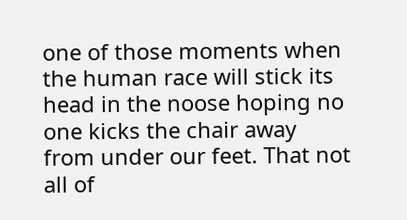one of those moments when the human race will stick its head in the noose hoping no one kicks the chair away from under our feet. That not all of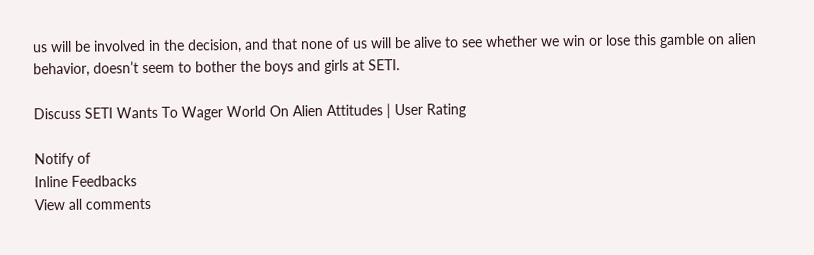us will be involved in the decision, and that none of us will be alive to see whether we win or lose this gamble on alien behavior, doesn’t seem to bother the boys and girls at SETI.

Discuss SETI Wants To Wager World On Alien Attitudes | User Rating

Notify of
Inline Feedbacks
View all comments